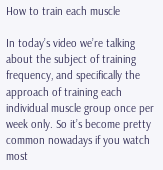How to train each muscle

In today’s video we’re talking about the subject of training frequency, and specifically the approach of training each individual muscle group once per week only. So it’s become pretty common nowadays if you watch most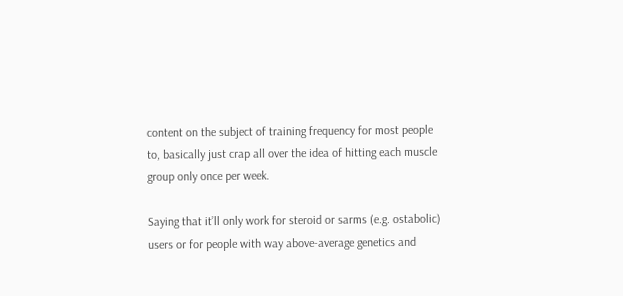content on the subject of training frequency for most people to, basically just crap all over the idea of hitting each muscle group only once per week.

Saying that it’ll only work for steroid or sarms (e.g. ostabolic) users or for people with way above-average genetics and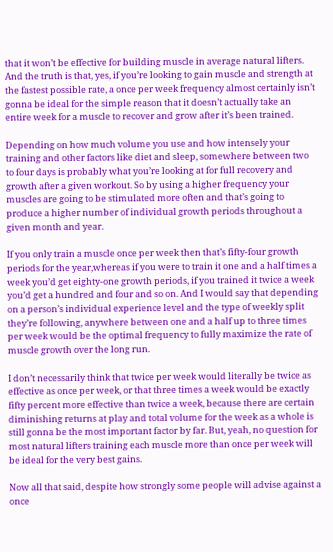that it won’t be effective for building muscle in average natural lifters. And the truth is that, yes, if you’re looking to gain muscle and strength at the fastest possible rate, a once per week frequency almost certainly isn’t gonna be ideal for the simple reason that it doesn’t actually take an entire week for a muscle to recover and grow after it’s been trained.

Depending on how much volume you use and how intensely your training and other factors like diet and sleep, somewhere between two to four days is probably what you’re looking at for full recovery and growth after a given workout. So by using a higher frequency your muscles are going to be stimulated more often and that’s going to produce a higher number of individual growth periods throughout a given month and year.

If you only train a muscle once per week then that’s fifty-four growth periods for the year,whereas if you were to train it one and a half times a week you’d get eighty-one growth periods, if you trained it twice a week you’d get a hundred and four and so on. And I would say that depending on a person’s individual experience level and the type of weekly split they’re following, anywhere between one and a half up to three times per week would be the optimal frequency to fully maximize the rate of muscle growth over the long run.

I don’t necessarily think that twice per week would literally be twice as effective as once per week, or that three times a week would be exactly fifty percent more effective than twice a week, because there are certain diminishing returns at play and total volume for the week as a whole is still gonna be the most important factor by far. But, yeah, no question for most natural lifters training each muscle more than once per week will be ideal for the very best gains.

Now all that said, despite how strongly some people will advise against a once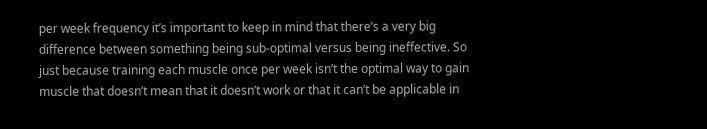per week frequency it’s important to keep in mind that there’s a very big difference between something being sub-optimal versus being ineffective. So just because training each muscle once per week isn’t the optimal way to gain muscle that doesn’t mean that it doesn’t work or that it can’t be applicable in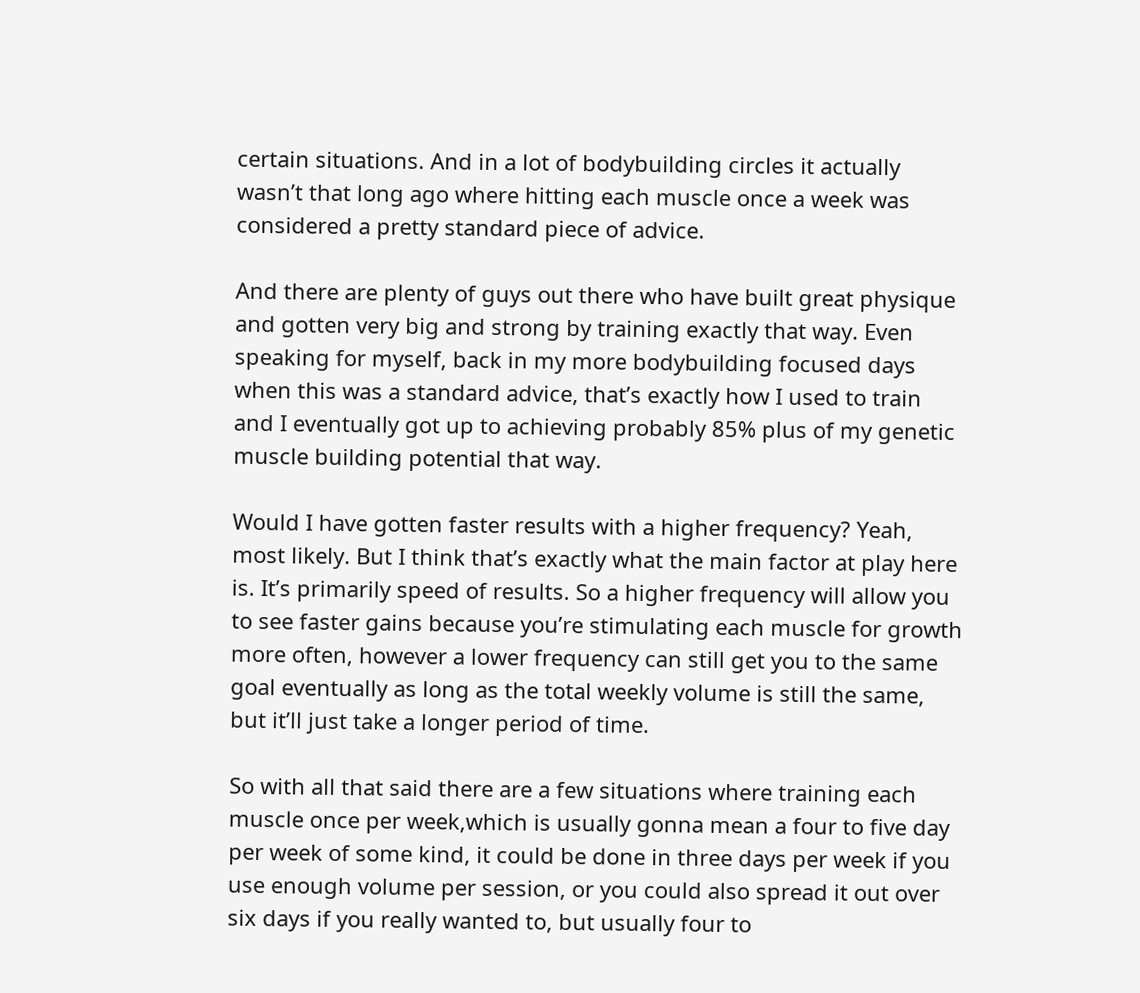certain situations. And in a lot of bodybuilding circles it actually wasn’t that long ago where hitting each muscle once a week was considered a pretty standard piece of advice.

And there are plenty of guys out there who have built great physique and gotten very big and strong by training exactly that way. Even speaking for myself, back in my more bodybuilding focused days when this was a standard advice, that’s exactly how I used to train and I eventually got up to achieving probably 85% plus of my genetic muscle building potential that way.

Would I have gotten faster results with a higher frequency? Yeah, most likely. But I think that’s exactly what the main factor at play here is. It’s primarily speed of results. So a higher frequency will allow you to see faster gains because you’re stimulating each muscle for growth more often, however a lower frequency can still get you to the same goal eventually as long as the total weekly volume is still the same, but it’ll just take a longer period of time.

So with all that said there are a few situations where training each muscle once per week,which is usually gonna mean a four to five day per week of some kind, it could be done in three days per week if you use enough volume per session, or you could also spread it out over six days if you really wanted to, but usually four to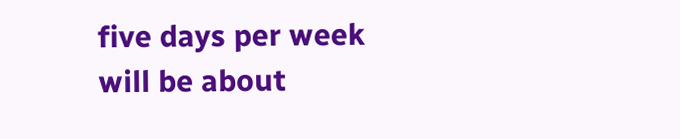five days per week will be about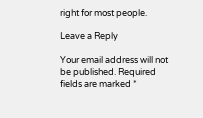right for most people.

Leave a Reply

Your email address will not be published. Required fields are marked *